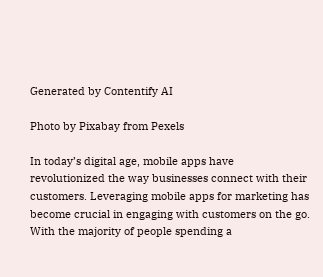Generated by Contentify AI

Photo by Pixabay from Pexels

In today’s digital age, mobile apps have revolutionized the way businesses connect with their customers. Leveraging mobile apps for marketing has become crucial in engaging with customers on the go. With the majority of people spending a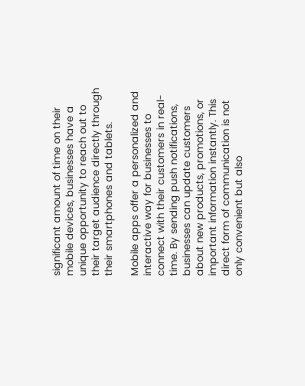significant amount of time on their mobile devices, businesses have a unique opportunity to reach out to their target audience directly through their smartphones and tablets.

Mobile apps offer a personalized and interactive way for businesses to connect with their customers in real-time. By sending push notifications, businesses can update customers about new products, promotions, or important information instantly. This direct form of communication is not only convenient but also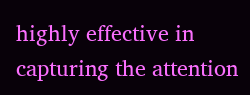highly effective in capturing the attention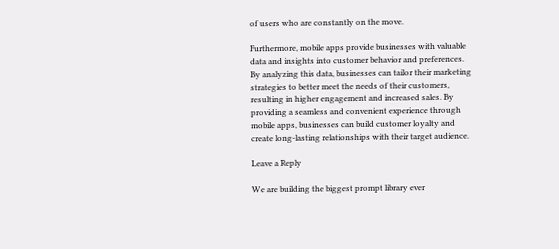of users who are constantly on the move.

Furthermore, mobile apps provide businesses with valuable data and insights into customer behavior and preferences. By analyzing this data, businesses can tailor their marketing strategies to better meet the needs of their customers, resulting in higher engagement and increased sales. By providing a seamless and convenient experience through mobile apps, businesses can build customer loyalty and create long-lasting relationships with their target audience.

Leave a Reply

We are building the biggest prompt library ever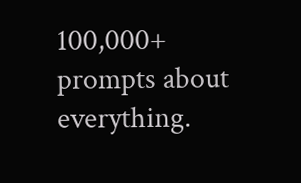100,000+ prompts about everything.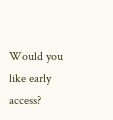Would you like early access?